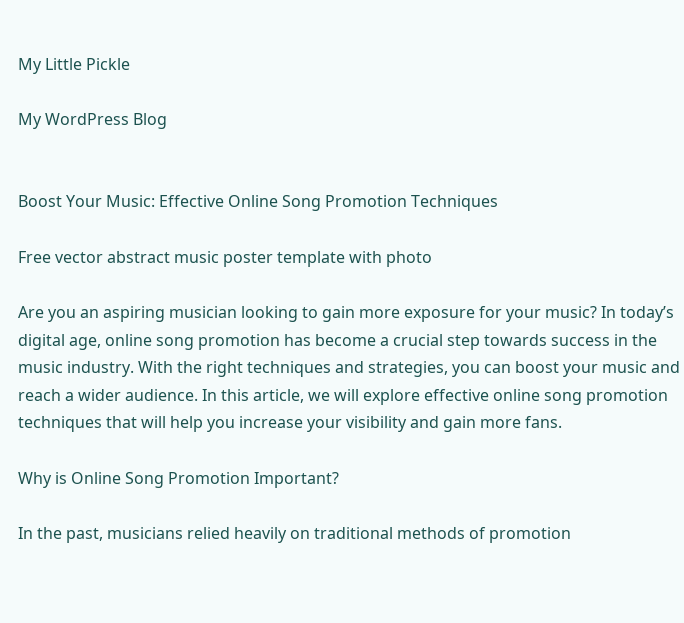My Little Pickle

My WordPress Blog


Boost Your Music: Effective Online Song Promotion Techniques

Free vector abstract music poster template with photo

Are you an aspiring musician looking to gain more exposure for your music? In today’s digital age, online song promotion has become a crucial step towards success in the music industry. With the right techniques and strategies, you can boost your music and reach a wider audience. In this article, we will explore effective online song promotion techniques that will help you increase your visibility and gain more fans.

Why is Online Song Promotion Important?

In the past, musicians relied heavily on traditional methods of promotion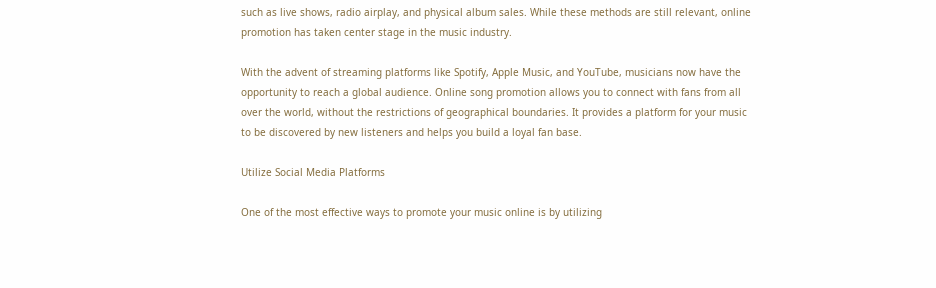such as live shows, radio airplay, and physical album sales. While these methods are still relevant, online promotion has taken center stage in the music industry.

With the advent of streaming platforms like Spotify, Apple Music, and YouTube, musicians now have the opportunity to reach a global audience. Online song promotion allows you to connect with fans from all over the world, without the restrictions of geographical boundaries. It provides a platform for your music to be discovered by new listeners and helps you build a loyal fan base.

Utilize Social Media Platforms

One of the most effective ways to promote your music online is by utilizing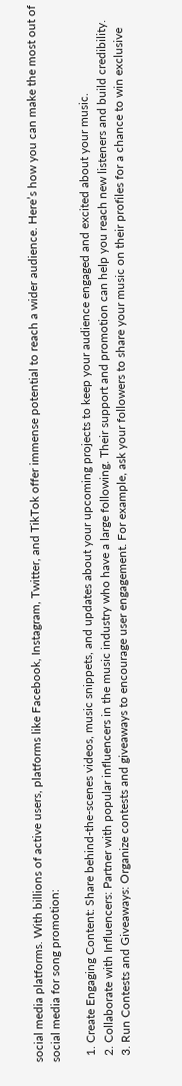social media platforms. With billions of active users, platforms like Facebook, Instagram, Twitter, and TikTok offer immense potential to reach a wider audience. Here’s how you can make the most out of social media for song promotion:

  1. Create Engaging Content: Share behind-the-scenes videos, music snippets, and updates about your upcoming projects to keep your audience engaged and excited about your music.
  2. Collaborate with Influencers: Partner with popular influencers in the music industry who have a large following. Their support and promotion can help you reach new listeners and build credibility.
  3. Run Contests and Giveaways: Organize contests and giveaways to encourage user engagement. For example, ask your followers to share your music on their profiles for a chance to win exclusive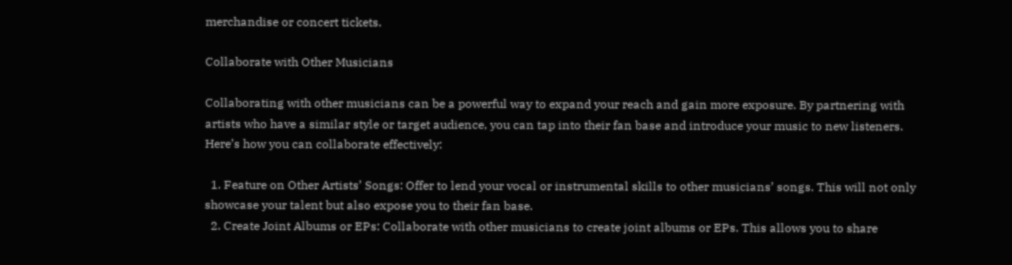merchandise or concert tickets.

Collaborate with Other Musicians

Collaborating with other musicians can be a powerful way to expand your reach and gain more exposure. By partnering with artists who have a similar style or target audience, you can tap into their fan base and introduce your music to new listeners. Here’s how you can collaborate effectively:

  1. Feature on Other Artists’ Songs: Offer to lend your vocal or instrumental skills to other musicians’ songs. This will not only showcase your talent but also expose you to their fan base.
  2. Create Joint Albums or EPs: Collaborate with other musicians to create joint albums or EPs. This allows you to share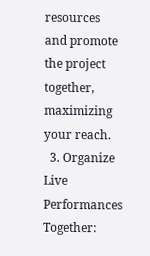resources and promote the project together, maximizing your reach.
  3. Organize Live Performances Together: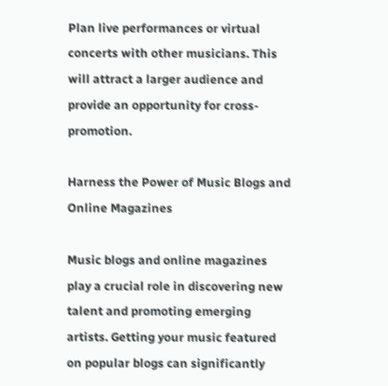Plan live performances or virtual concerts with other musicians. This will attract a larger audience and provide an opportunity for cross-promotion.

Harness the Power of Music Blogs and Online Magazines

Music blogs and online magazines play a crucial role in discovering new talent and promoting emerging artists. Getting your music featured on popular blogs can significantly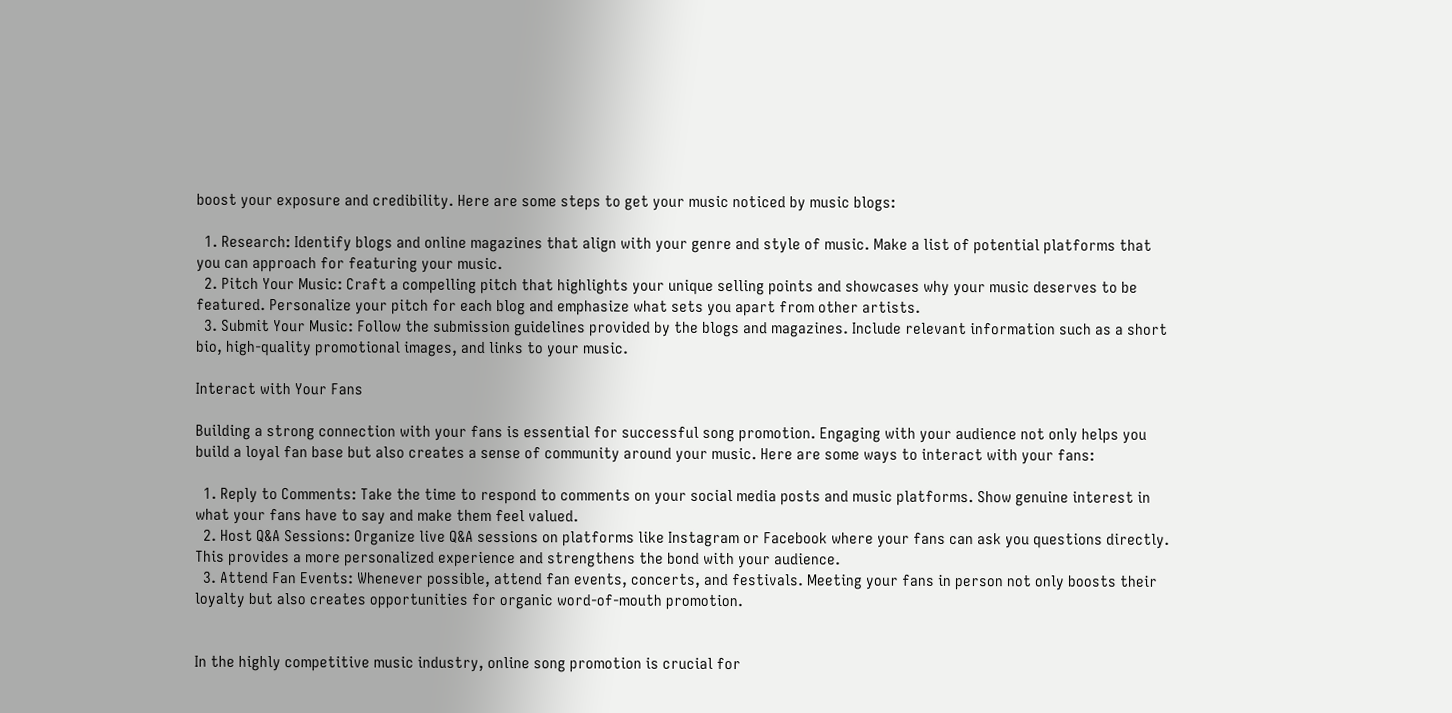boost your exposure and credibility. Here are some steps to get your music noticed by music blogs:

  1. Research: Identify blogs and online magazines that align with your genre and style of music. Make a list of potential platforms that you can approach for featuring your music.
  2. Pitch Your Music: Craft a compelling pitch that highlights your unique selling points and showcases why your music deserves to be featured. Personalize your pitch for each blog and emphasize what sets you apart from other artists.
  3. Submit Your Music: Follow the submission guidelines provided by the blogs and magazines. Include relevant information such as a short bio, high-quality promotional images, and links to your music.

Interact with Your Fans

Building a strong connection with your fans is essential for successful song promotion. Engaging with your audience not only helps you build a loyal fan base but also creates a sense of community around your music. Here are some ways to interact with your fans:

  1. Reply to Comments: Take the time to respond to comments on your social media posts and music platforms. Show genuine interest in what your fans have to say and make them feel valued.
  2. Host Q&A Sessions: Organize live Q&A sessions on platforms like Instagram or Facebook where your fans can ask you questions directly. This provides a more personalized experience and strengthens the bond with your audience.
  3. Attend Fan Events: Whenever possible, attend fan events, concerts, and festivals. Meeting your fans in person not only boosts their loyalty but also creates opportunities for organic word-of-mouth promotion.


In the highly competitive music industry, online song promotion is crucial for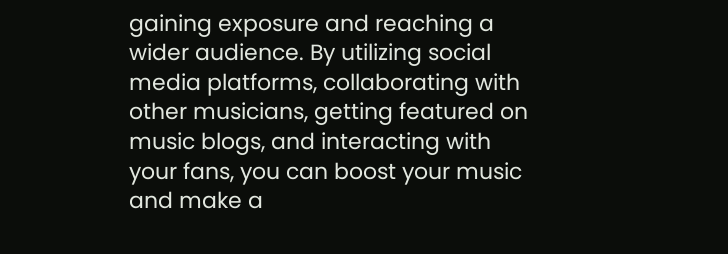gaining exposure and reaching a wider audience. By utilizing social media platforms, collaborating with other musicians, getting featured on music blogs, and interacting with your fans, you can boost your music and make a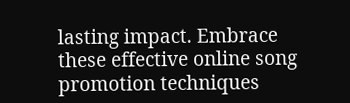lasting impact. Embrace these effective online song promotion techniques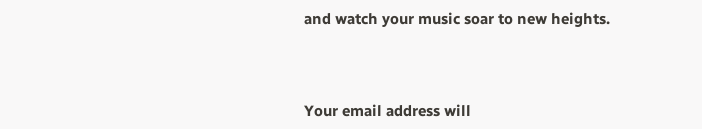and watch your music soar to new heights.



Your email address will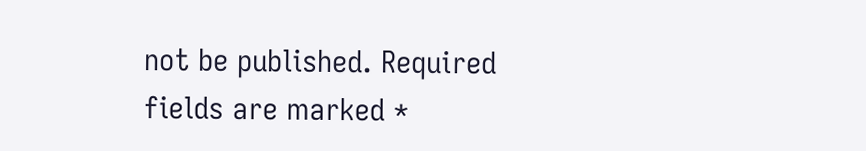not be published. Required fields are marked *